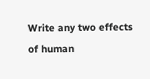Write any two effects of human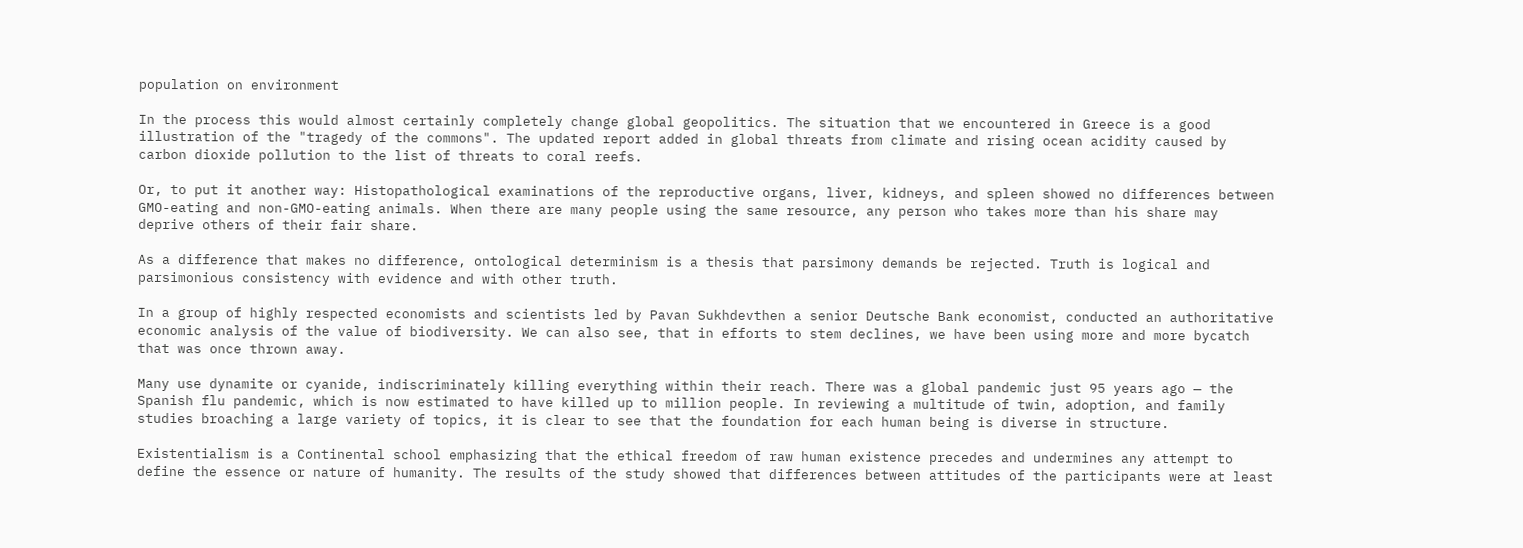population on environment

In the process this would almost certainly completely change global geopolitics. The situation that we encountered in Greece is a good illustration of the "tragedy of the commons". The updated report added in global threats from climate and rising ocean acidity caused by carbon dioxide pollution to the list of threats to coral reefs.

Or, to put it another way: Histopathological examinations of the reproductive organs, liver, kidneys, and spleen showed no differences between GMO-eating and non-GMO-eating animals. When there are many people using the same resource, any person who takes more than his share may deprive others of their fair share.

As a difference that makes no difference, ontological determinism is a thesis that parsimony demands be rejected. Truth is logical and parsimonious consistency with evidence and with other truth.

In a group of highly respected economists and scientists led by Pavan Sukhdevthen a senior Deutsche Bank economist, conducted an authoritative economic analysis of the value of biodiversity. We can also see, that in efforts to stem declines, we have been using more and more bycatch that was once thrown away.

Many use dynamite or cyanide, indiscriminately killing everything within their reach. There was a global pandemic just 95 years ago — the Spanish flu pandemic, which is now estimated to have killed up to million people. In reviewing a multitude of twin, adoption, and family studies broaching a large variety of topics, it is clear to see that the foundation for each human being is diverse in structure.

Existentialism is a Continental school emphasizing that the ethical freedom of raw human existence precedes and undermines any attempt to define the essence or nature of humanity. The results of the study showed that differences between attitudes of the participants were at least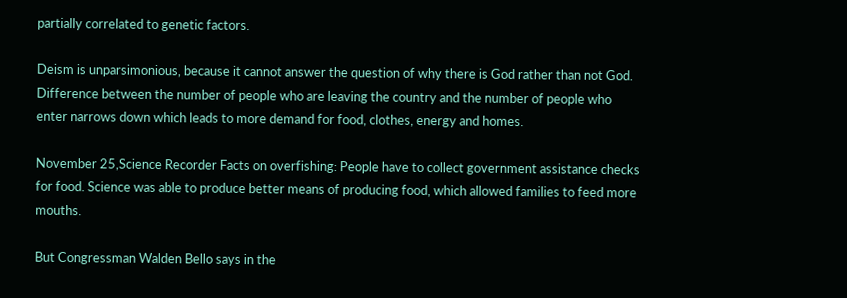partially correlated to genetic factors.

Deism is unparsimonious, because it cannot answer the question of why there is God rather than not God. Difference between the number of people who are leaving the country and the number of people who enter narrows down which leads to more demand for food, clothes, energy and homes.

November 25,Science Recorder Facts on overfishing: People have to collect government assistance checks for food. Science was able to produce better means of producing food, which allowed families to feed more mouths.

But Congressman Walden Bello says in the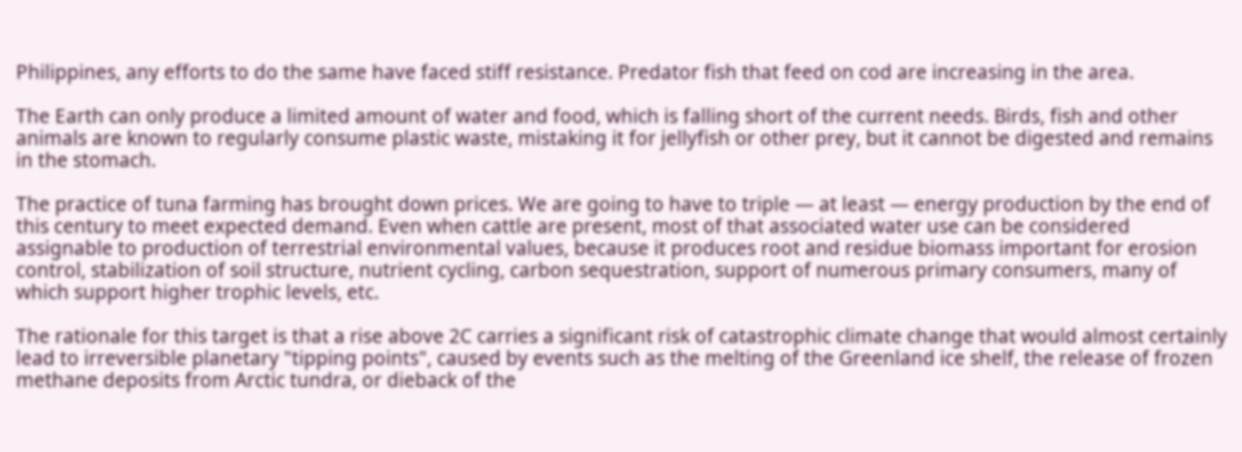Philippines, any efforts to do the same have faced stiff resistance. Predator fish that feed on cod are increasing in the area.

The Earth can only produce a limited amount of water and food, which is falling short of the current needs. Birds, fish and other animals are known to regularly consume plastic waste, mistaking it for jellyfish or other prey, but it cannot be digested and remains in the stomach.

The practice of tuna farming has brought down prices. We are going to have to triple — at least — energy production by the end of this century to meet expected demand. Even when cattle are present, most of that associated water use can be considered assignable to production of terrestrial environmental values, because it produces root and residue biomass important for erosion control, stabilization of soil structure, nutrient cycling, carbon sequestration, support of numerous primary consumers, many of which support higher trophic levels, etc.

The rationale for this target is that a rise above 2C carries a significant risk of catastrophic climate change that would almost certainly lead to irreversible planetary "tipping points", caused by events such as the melting of the Greenland ice shelf, the release of frozen methane deposits from Arctic tundra, or dieback of the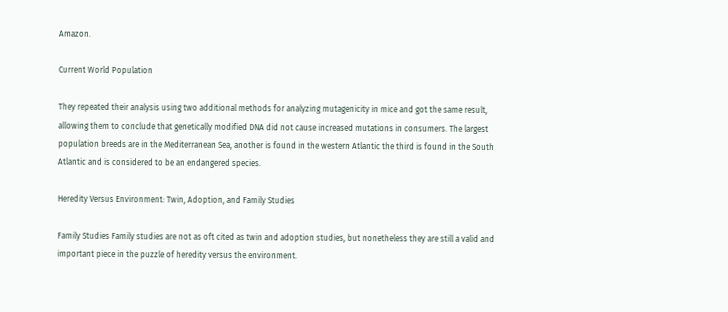Amazon.

Current World Population

They repeated their analysis using two additional methods for analyzing mutagenicity in mice and got the same result, allowing them to conclude that genetically modified DNA did not cause increased mutations in consumers. The largest population breeds are in the Mediterranean Sea, another is found in the western Atlantic the third is found in the South Atlantic and is considered to be an endangered species.

Heredity Versus Environment: Twin, Adoption, and Family Studies

Family Studies Family studies are not as oft cited as twin and adoption studies, but nonetheless they are still a valid and important piece in the puzzle of heredity versus the environment.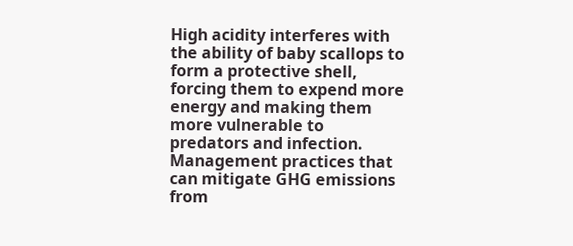High acidity interferes with the ability of baby scallops to form a protective shell, forcing them to expend more energy and making them more vulnerable to predators and infection. Management practices that can mitigate GHG emissions from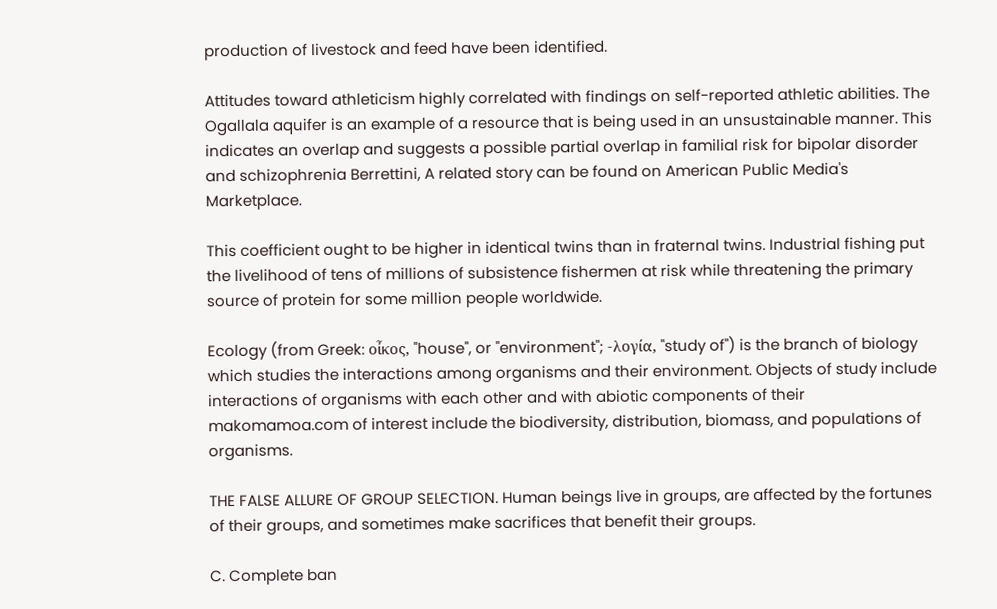production of livestock and feed have been identified.

Attitudes toward athleticism highly correlated with findings on self-reported athletic abilities. The Ogallala aquifer is an example of a resource that is being used in an unsustainable manner. This indicates an overlap and suggests a possible partial overlap in familial risk for bipolar disorder and schizophrenia Berrettini, A related story can be found on American Public Media's Marketplace.

This coefficient ought to be higher in identical twins than in fraternal twins. Industrial fishing put the livelihood of tens of millions of subsistence fishermen at risk while threatening the primary source of protein for some million people worldwide.

Ecology (from Greek: οἶκος, "house", or "environment"; -λογία, "study of") is the branch of biology which studies the interactions among organisms and their environment. Objects of study include interactions of organisms with each other and with abiotic components of their makomamoa.com of interest include the biodiversity, distribution, biomass, and populations of organisms.

THE FALSE ALLURE OF GROUP SELECTION. Human beings live in groups, are affected by the fortunes of their groups, and sometimes make sacrifices that benefit their groups.

C. Complete ban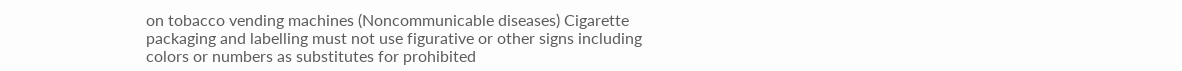on tobacco vending machines (Noncommunicable diseases) Cigarette packaging and labelling must not use figurative or other signs including colors or numbers as substitutes for prohibited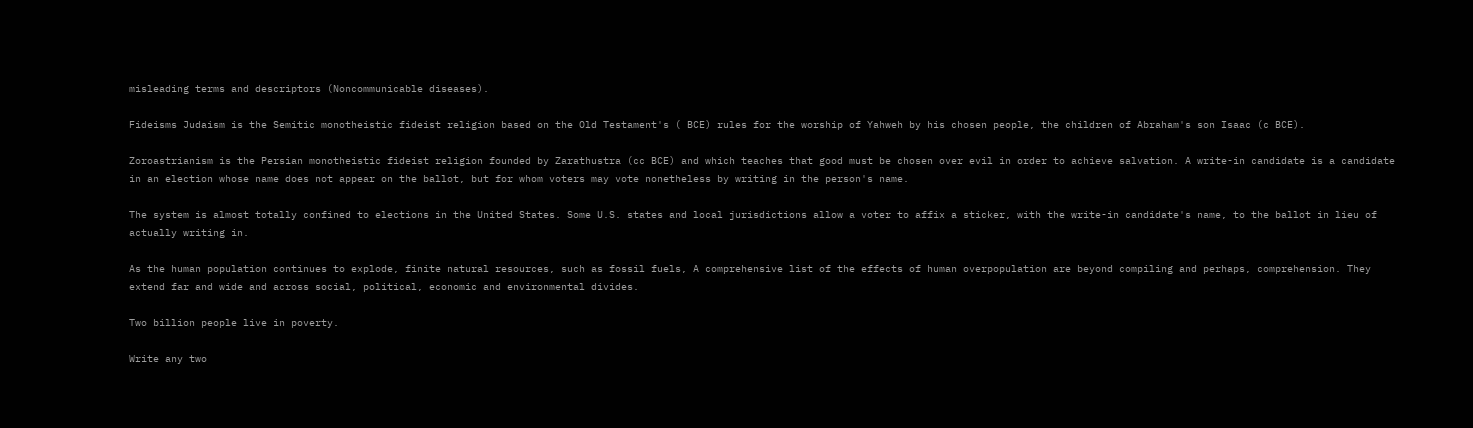misleading terms and descriptors (Noncommunicable diseases).

Fideisms Judaism is the Semitic monotheistic fideist religion based on the Old Testament's ( BCE) rules for the worship of Yahweh by his chosen people, the children of Abraham's son Isaac (c BCE).

Zoroastrianism is the Persian monotheistic fideist religion founded by Zarathustra (cc BCE) and which teaches that good must be chosen over evil in order to achieve salvation. A write-in candidate is a candidate in an election whose name does not appear on the ballot, but for whom voters may vote nonetheless by writing in the person's name.

The system is almost totally confined to elections in the United States. Some U.S. states and local jurisdictions allow a voter to affix a sticker, with the write-in candidate's name, to the ballot in lieu of actually writing in.

As the human population continues to explode, finite natural resources, such as fossil fuels, A comprehensive list of the effects of human overpopulation are beyond compiling and perhaps, comprehension. They extend far and wide and across social, political, economic and environmental divides.

Two billion people live in poverty.

Write any two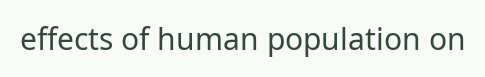effects of human population on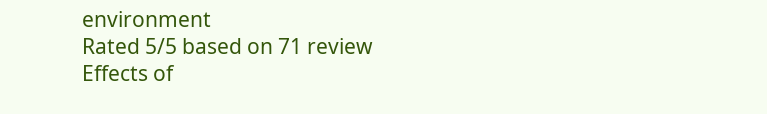environment
Rated 5/5 based on 71 review
Effects of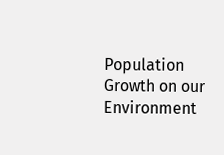Population Growth on our Environment